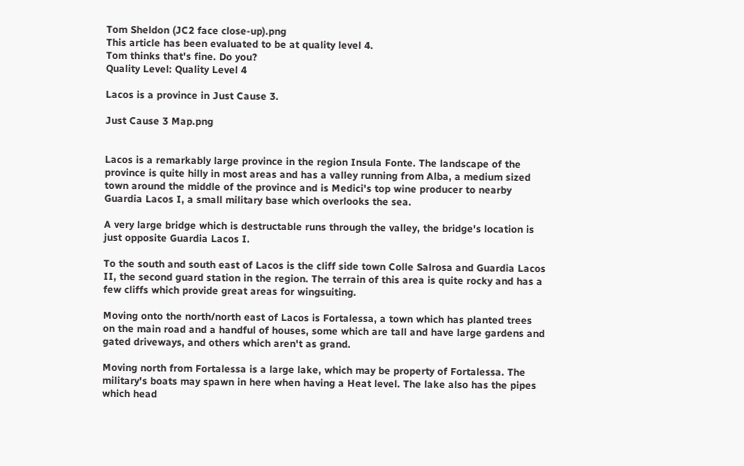Tom Sheldon (JC2 face close-up).png
This article has been evaluated to be at quality level 4.
Tom thinks that's fine. Do you?
Quality Level: Quality Level 4

Lacos is a province in Just Cause 3.

Just Cause 3 Map.png


Lacos is a remarkably large province in the region Insula Fonte. The landscape of the province is quite hilly in most areas and has a valley running from Alba, a medium sized town around the middle of the province and is Medici's top wine producer to nearby Guardia Lacos I, a small military base which overlooks the sea.

A very large bridge which is destructable runs through the valley, the bridge's location is just opposite Guardia Lacos I.

To the south and south east of Lacos is the cliff side town Colle Salrosa and Guardia Lacos II, the second guard station in the region. The terrain of this area is quite rocky and has a few cliffs which provide great areas for wingsuiting.

Moving onto the north/north east of Lacos is Fortalessa, a town which has planted trees on the main road and a handful of houses, some which are tall and have large gardens and gated driveways, and others which aren't as grand.

Moving north from Fortalessa is a large lake, which may be property of Fortalessa. The military's boats may spawn in here when having a Heat level. The lake also has the pipes which head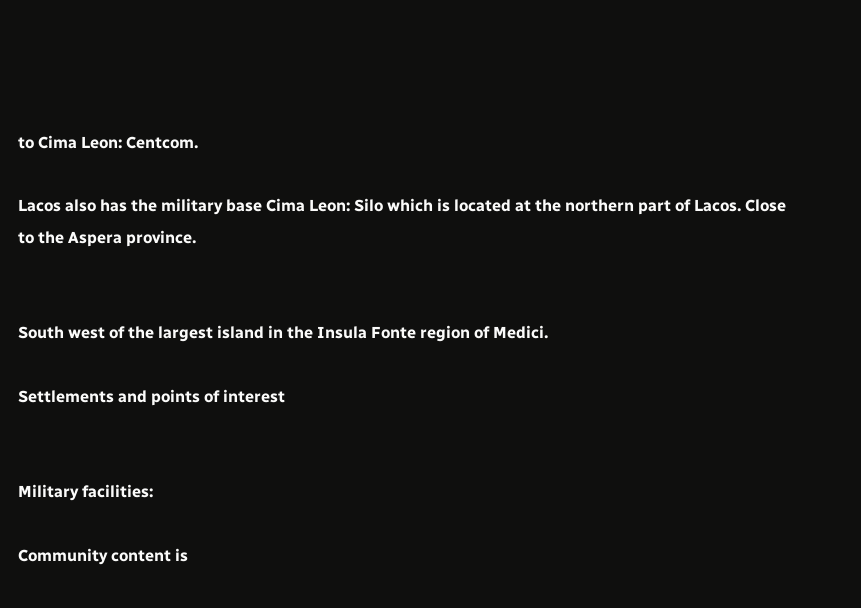to Cima Leon: Centcom.

Lacos also has the military base Cima Leon: Silo which is located at the northern part of Lacos. Close to the Aspera province.


South west of the largest island in the Insula Fonte region of Medici.

Settlements and points of interest


Military facilities:

Community content is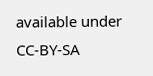available under CC-BY-SA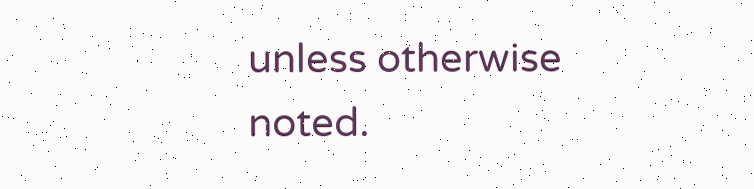unless otherwise noted.